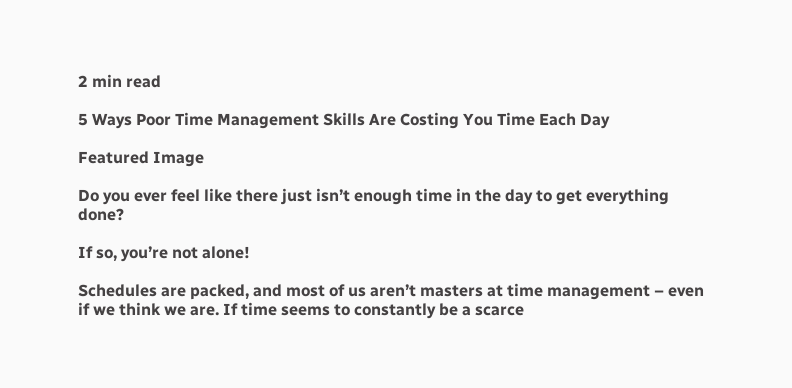2 min read

5 Ways Poor Time Management Skills Are Costing You Time Each Day

Featured Image

Do you ever feel like there just isn’t enough time in the day to get everything done?

If so, you’re not alone!

Schedules are packed, and most of us aren’t masters at time management – even if we think we are. If time seems to constantly be a scarce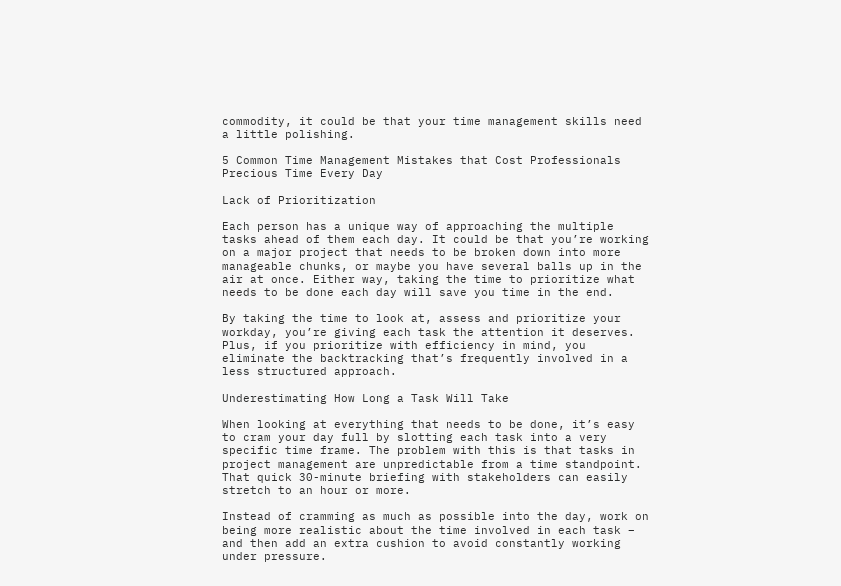commodity, it could be that your time management skills need a little polishing.

5 Common Time Management Mistakes that Cost Professionals Precious Time Every Day

Lack of Prioritization

Each person has a unique way of approaching the multiple tasks ahead of them each day. It could be that you’re working on a major project that needs to be broken down into more manageable chunks, or maybe you have several balls up in the air at once. Either way, taking the time to prioritize what needs to be done each day will save you time in the end.

By taking the time to look at, assess and prioritize your workday, you’re giving each task the attention it deserves. Plus, if you prioritize with efficiency in mind, you eliminate the backtracking that’s frequently involved in a less structured approach.

Underestimating How Long a Task Will Take

When looking at everything that needs to be done, it’s easy to cram your day full by slotting each task into a very specific time frame. The problem with this is that tasks in project management are unpredictable from a time standpoint. That quick 30-minute briefing with stakeholders can easily stretch to an hour or more.

Instead of cramming as much as possible into the day, work on being more realistic about the time involved in each task – and then add an extra cushion to avoid constantly working under pressure.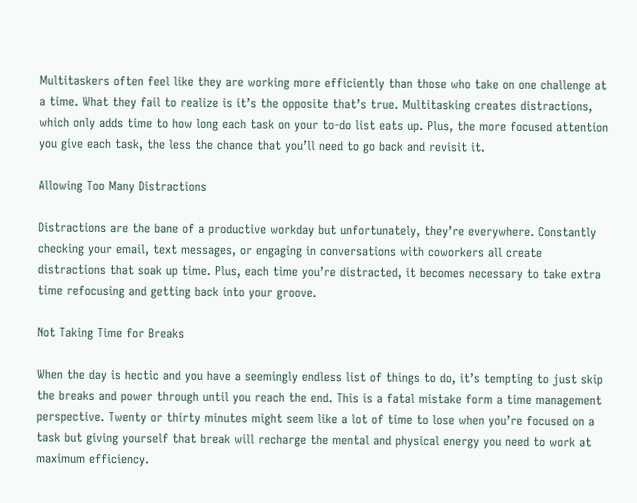Multitaskers often feel like they are working more efficiently than those who take on one challenge at a time. What they fail to realize is it’s the opposite that’s true. Multitasking creates distractions, which only adds time to how long each task on your to-do list eats up. Plus, the more focused attention you give each task, the less the chance that you’ll need to go back and revisit it.

Allowing Too Many Distractions

Distractions are the bane of a productive workday but unfortunately, they’re everywhere. Constantly checking your email, text messages, or engaging in conversations with coworkers all create distractions that soak up time. Plus, each time you’re distracted, it becomes necessary to take extra time refocusing and getting back into your groove.

Not Taking Time for Breaks

When the day is hectic and you have a seemingly endless list of things to do, it’s tempting to just skip the breaks and power through until you reach the end. This is a fatal mistake form a time management perspective. Twenty or thirty minutes might seem like a lot of time to lose when you’re focused on a task but giving yourself that break will recharge the mental and physical energy you need to work at maximum efficiency.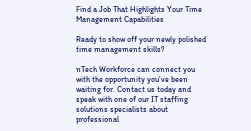Find a Job That Highlights Your Time Management Capabilities

Ready to show off your newly polished time management skills?

nTech Workforce can connect you with the opportunity you’ve been waiting for. Contact us today and speak with one of our IT staffing solutions specialists about professional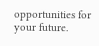opportunities for your future.